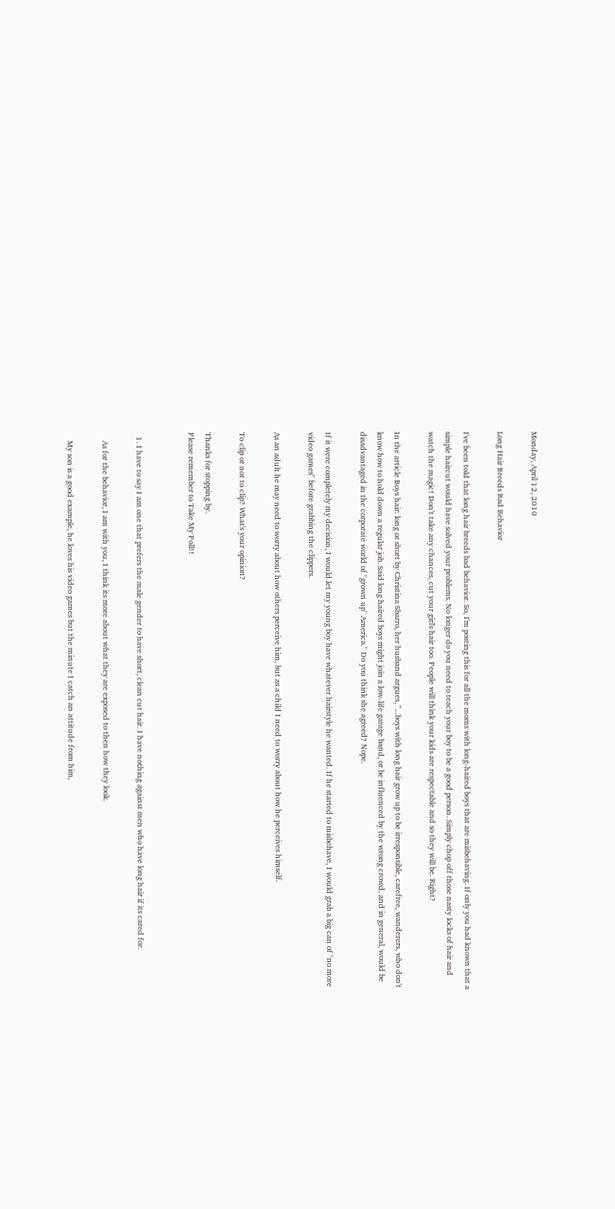Monday, April 12, 2010

Long Hair Breeds Bad Behavior

I've been told that long hair breeds bad behavior. So, I'm posting this for all the moms with long-haired boys that are misbehaving. If only you had known that a simple haircut would have solved your problems. No longer do you need to teach your boy to be a good person. Simply chop off those nasty locks of hair and watch the magic! Don't take any chances, cut your girl's hair too. People will think your kids are respectable and so they will be. Right?

In the article Boys hair: long or short by Christina Sbarro, her husband argues, "...boys with long hair grow up to be irresponsible, carefree, wanderers, who don't know how to hold down a regular job. Said long haired boys might join a low-life garage band, or be influenced by the wrong crowd, and in general, would be disadvantaged in the corporate world of "grown up" America." Do you think she agreed? Nope.

If it were completely my decision, I would let my young boy have whatever hairstyle he wanted. If he started to misbehave, I would grab a big can of "no more video games" before grabbing the clippers.

As an adult he may need to worry about how others perceive him, but as a child I need to worry about how he perceives himself.

To clip or not to clip? What's your opinion?

Thanks for stopping by.
Please remember to Take My Poll!!


  1. I have to say I am one that prefers the male gender to have short, clean cut hair. I have nothing against men who have long hair if its cared for.

    As for the behavior, I am with you, I think its more about what they are exposed to then how they look.

    My son is a good example, he loves his video games but the minute I catch an attitude from him,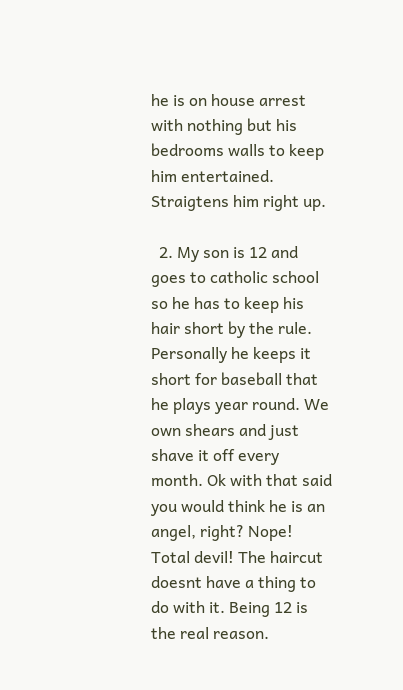he is on house arrest with nothing but his bedrooms walls to keep him entertained. Straigtens him right up.

  2. My son is 12 and goes to catholic school so he has to keep his hair short by the rule. Personally he keeps it short for baseball that he plays year round. We own shears and just shave it off every month. Ok with that said you would think he is an angel, right? Nope! Total devil! The haircut doesnt have a thing to do with it. Being 12 is the real reason.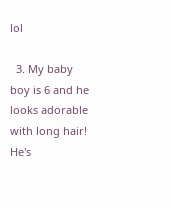lol

  3. My baby boy is 6 and he looks adorable with long hair! He's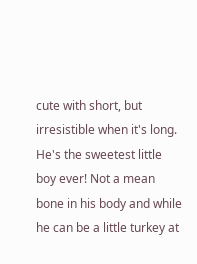cute with short, but irresistible when it's long. He's the sweetest little boy ever! Not a mean bone in his body and while he can be a little turkey at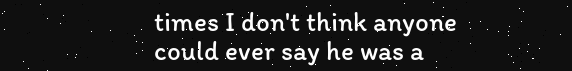times I don't think anyone could ever say he was a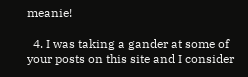meanie!

  4. I was taking a gander at some of your posts on this site and I consider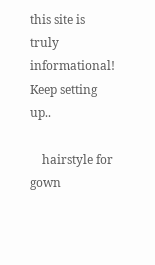this site is truly informational! Keep setting up..

    hairstyle for gown